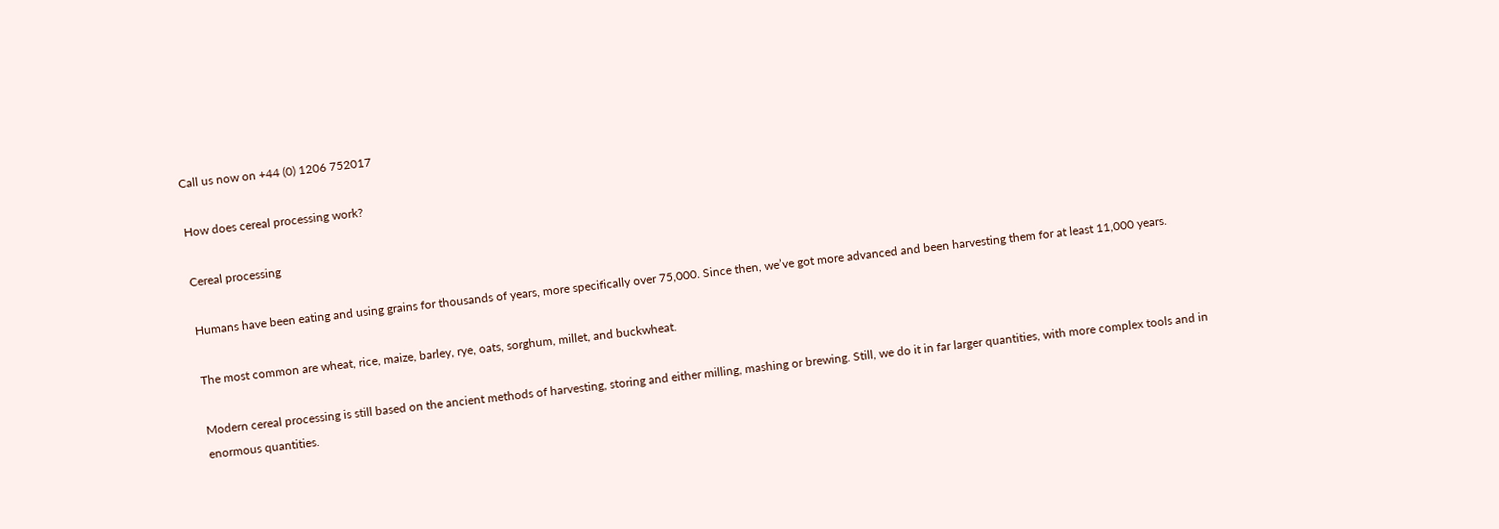Call us now on +44 (0) 1206 752017

How does cereal processing work?

Cereal processing

Humans have been eating and using grains for thousands of years, more specifically over 75,000. Since then, we’ve got more advanced and been harvesting them for at least 11,000 years.

The most common are wheat, rice, maize, barley, rye, oats, sorghum, millet, and buckwheat.

Modern cereal processing is still based on the ancient methods of harvesting, storing and either milling, mashing or brewing. Still, we do it in far larger quantities, with more complex tools and in enormous quantities.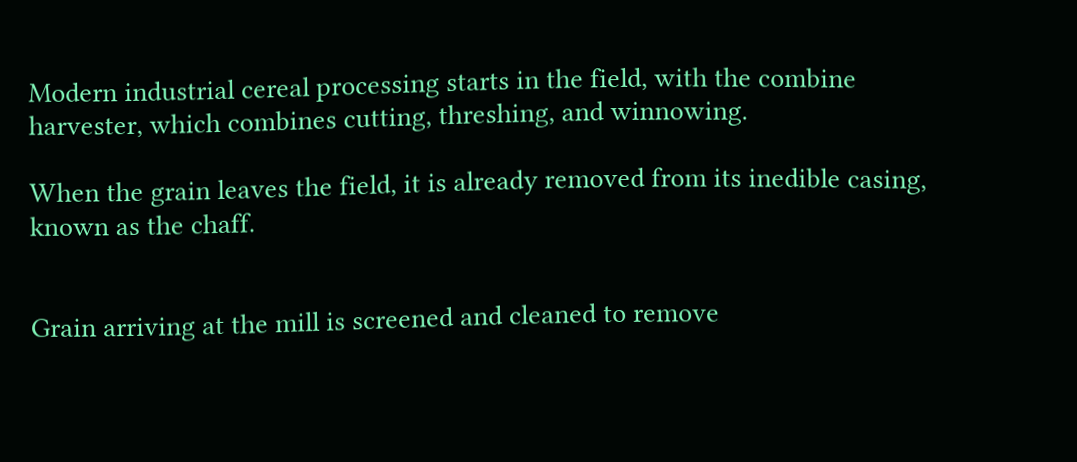Modern industrial cereal processing starts in the field, with the combine harvester, which combines cutting, threshing, and winnowing.

When the grain leaves the field, it is already removed from its inedible casing, known as the chaff.


Grain arriving at the mill is screened and cleaned to remove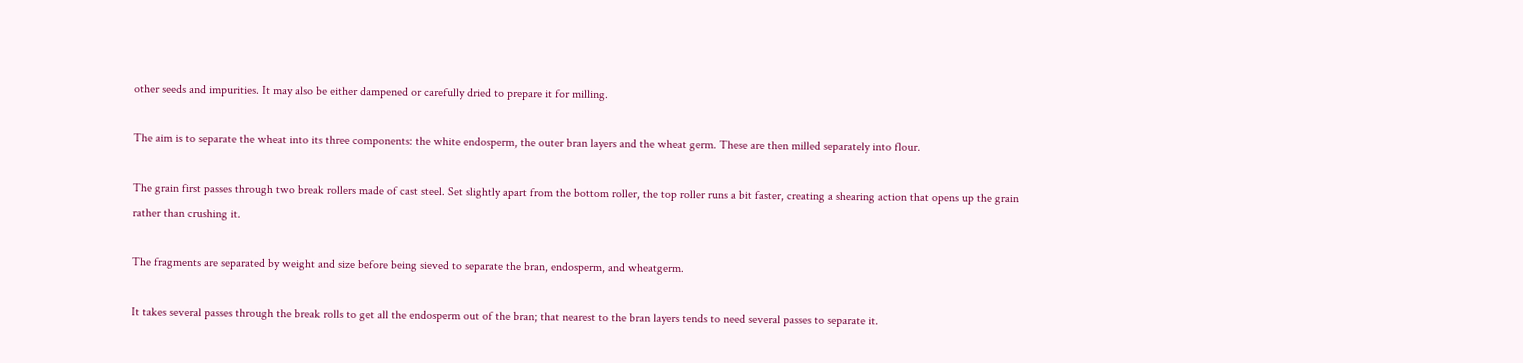other seeds and impurities. It may also be either dampened or carefully dried to prepare it for milling.

The aim is to separate the wheat into its three components: the white endosperm, the outer bran layers and the wheat germ. These are then milled separately into flour.

The grain first passes through two break rollers made of cast steel. Set slightly apart from the bottom roller, the top roller runs a bit faster, creating a shearing action that opens up the grain rather than crushing it.

The fragments are separated by weight and size before being sieved to separate the bran, endosperm, and wheatgerm.

It takes several passes through the break rolls to get all the endosperm out of the bran; that nearest to the bran layers tends to need several passes to separate it.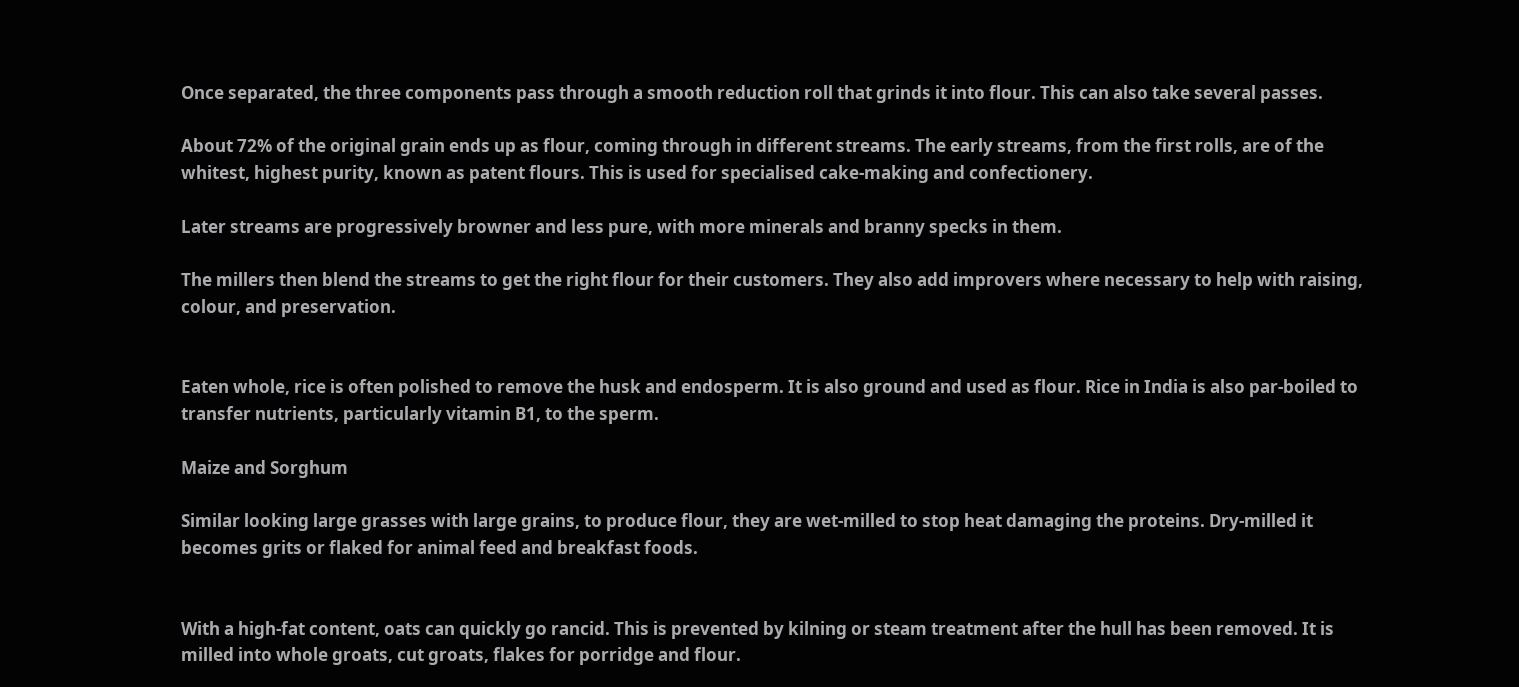Once separated, the three components pass through a smooth reduction roll that grinds it into flour. This can also take several passes.

About 72% of the original grain ends up as flour, coming through in different streams. The early streams, from the first rolls, are of the whitest, highest purity, known as patent flours. This is used for specialised cake-making and confectionery.

Later streams are progressively browner and less pure, with more minerals and branny specks in them.

The millers then blend the streams to get the right flour for their customers. They also add improvers where necessary to help with raising, colour, and preservation.


Eaten whole, rice is often polished to remove the husk and endosperm. It is also ground and used as flour. Rice in India is also par-boiled to transfer nutrients, particularly vitamin B1, to the sperm.

Maize and Sorghum

Similar looking large grasses with large grains, to produce flour, they are wet-milled to stop heat damaging the proteins. Dry-milled it becomes grits or flaked for animal feed and breakfast foods.


With a high-fat content, oats can quickly go rancid. This is prevented by kilning or steam treatment after the hull has been removed. It is milled into whole groats, cut groats, flakes for porridge and flour.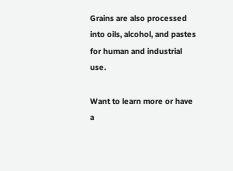Grains are also processed into oils, alcohol, and pastes for human and industrial use.

Want to learn more or have a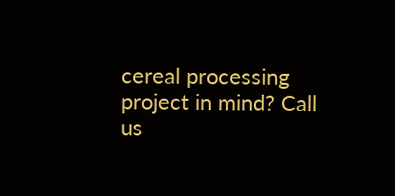cereal processing project in mind? Call us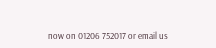now on 01206 752017 or email us